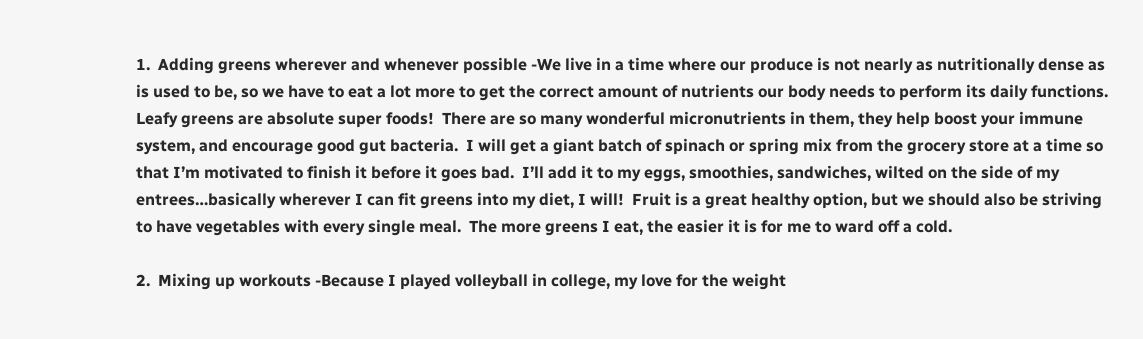1.  Adding greens wherever and whenever possible -We live in a time where our produce is not nearly as nutritionally dense as is used to be, so we have to eat a lot more to get the correct amount of nutrients our body needs to perform its daily functions.  Leafy greens are absolute super foods!  There are so many wonderful micronutrients in them, they help boost your immune system, and encourage good gut bacteria.  I will get a giant batch of spinach or spring mix from the grocery store at a time so that I’m motivated to finish it before it goes bad.  I’ll add it to my eggs, smoothies, sandwiches, wilted on the side of my entrees…basically wherever I can fit greens into my diet, I will!  Fruit is a great healthy option, but we should also be striving to have vegetables with every single meal.  The more greens I eat, the easier it is for me to ward off a cold.

2.  Mixing up workouts -Because I played volleyball in college, my love for the weight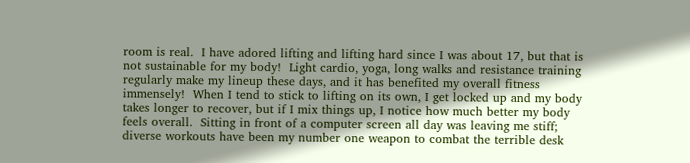room is real.  I have adored lifting and lifting hard since I was about 17, but that is not sustainable for my body!  Light cardio, yoga, long walks and resistance training regularly make my lineup these days, and it has benefited my overall fitness immensely!  When I tend to stick to lifting on its own, I get locked up and my body takes longer to recover, but if I mix things up, I notice how much better my body feels overall.  Sitting in front of a computer screen all day was leaving me stiff; diverse workouts have been my number one weapon to combat the terrible desk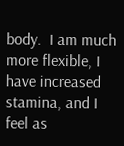body.  I am much more flexible, I have increased stamina, and I feel as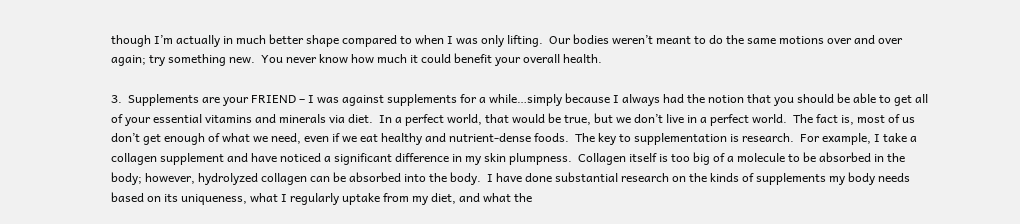though I’m actually in much better shape compared to when I was only lifting.  Our bodies weren’t meant to do the same motions over and over again; try something new.  You never know how much it could benefit your overall health.

3.  Supplements are your FRIEND – I was against supplements for a while…simply because I always had the notion that you should be able to get all of your essential vitamins and minerals via diet.  In a perfect world, that would be true, but we don’t live in a perfect world.  The fact is, most of us don’t get enough of what we need, even if we eat healthy and nutrient-dense foods.  The key to supplementation is research.  For example, I take a collagen supplement and have noticed a significant difference in my skin plumpness.  Collagen itself is too big of a molecule to be absorbed in the body; however, hydrolyzed collagen can be absorbed into the body.  I have done substantial research on the kinds of supplements my body needs based on its uniqueness, what I regularly uptake from my diet, and what the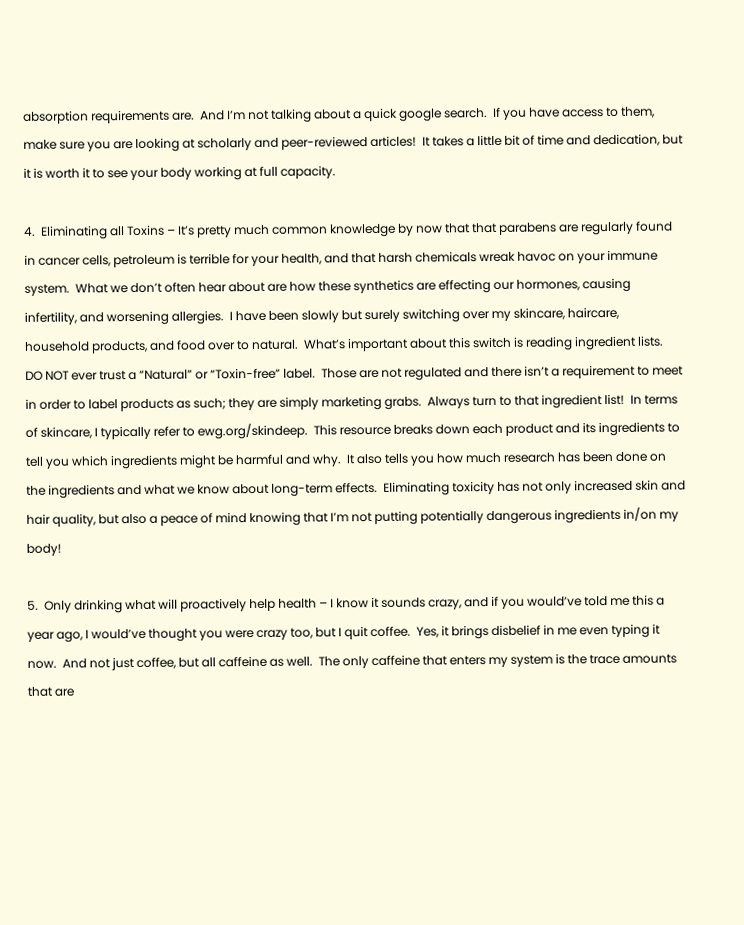absorption requirements are.  And I’m not talking about a quick google search.  If you have access to them, make sure you are looking at scholarly and peer-reviewed articles!  It takes a little bit of time and dedication, but it is worth it to see your body working at full capacity.

4.  Eliminating all Toxins – It’s pretty much common knowledge by now that that parabens are regularly found in cancer cells, petroleum is terrible for your health, and that harsh chemicals wreak havoc on your immune system.  What we don’t often hear about are how these synthetics are effecting our hormones, causing infertility, and worsening allergies.  I have been slowly but surely switching over my skincare, haircare, household products, and food over to natural.  What’s important about this switch is reading ingredient lists.  DO NOT ever trust a “Natural” or “Toxin-free” label.  Those are not regulated and there isn’t a requirement to meet in order to label products as such; they are simply marketing grabs.  Always turn to that ingredient list!  In terms of skincare, I typically refer to ewg.org/skindeep.  This resource breaks down each product and its ingredients to tell you which ingredients might be harmful and why.  It also tells you how much research has been done on the ingredients and what we know about long-term effects.  Eliminating toxicity has not only increased skin and hair quality, but also a peace of mind knowing that I’m not putting potentially dangerous ingredients in/on my body!

5.  Only drinking what will proactively help health – I know it sounds crazy, and if you would’ve told me this a year ago, I would’ve thought you were crazy too, but I quit coffee.  Yes, it brings disbelief in me even typing it now.  And not just coffee, but all caffeine as well.  The only caffeine that enters my system is the trace amounts that are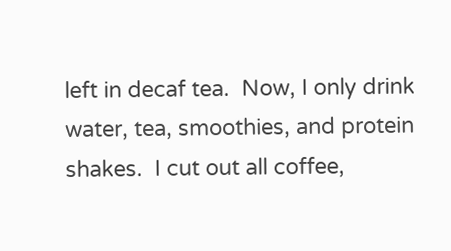left in decaf tea.  Now, I only drink water, tea, smoothies, and protein shakes.  I cut out all coffee,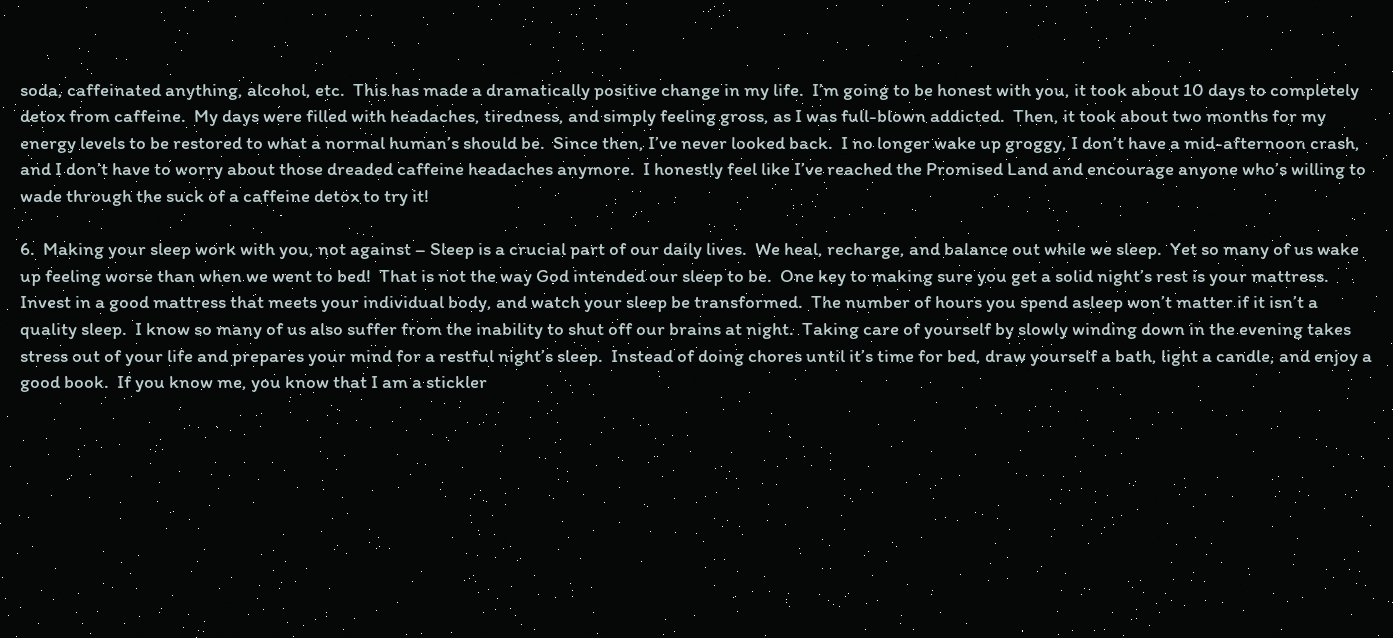soda, caffeinated anything, alcohol, etc.  This has made a dramatically positive change in my life.  I’m going to be honest with you, it took about 10 days to completely detox from caffeine.  My days were filled with headaches, tiredness, and simply feeling gross, as I was full-blown addicted.  Then, it took about two months for my energy levels to be restored to what a normal human’s should be.  Since then, I’ve never looked back.  I no longer wake up groggy, I don’t have a mid-afternoon crash, and I don’t have to worry about those dreaded caffeine headaches anymore.  I honestly feel like I’ve reached the Promised Land and encourage anyone who’s willing to wade through the suck of a caffeine detox to try it!

6.  Making your sleep work with you, not against – Sleep is a crucial part of our daily lives.  We heal, recharge, and balance out while we sleep.  Yet so many of us wake up feeling worse than when we went to bed!  That is not the way God intended our sleep to be.  One key to making sure you get a solid night’s rest is your mattress.  Invest in a good mattress that meets your individual body, and watch your sleep be transformed.  The number of hours you spend asleep won’t matter if it isn’t a quality sleep.  I know so many of us also suffer from the inability to shut off our brains at night.  Taking care of yourself by slowly winding down in the evening takes stress out of your life and prepares your mind for a restful night’s sleep.  Instead of doing chores until it’s time for bed, draw yourself a bath, light a candle, and enjoy a good book.  If you know me, you know that I am a stickler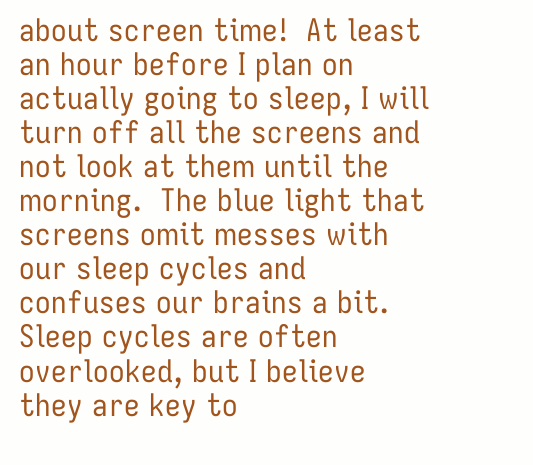about screen time!  At least an hour before I plan on actually going to sleep, I will turn off all the screens and not look at them until the morning.  The blue light that screens omit messes with our sleep cycles and confuses our brains a bit.  Sleep cycles are often overlooked, but I believe they are key to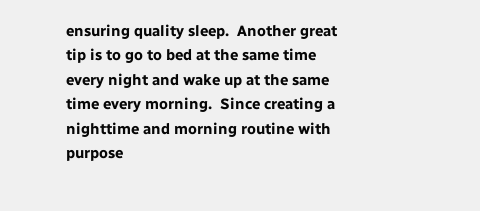ensuring quality sleep.  Another great tip is to go to bed at the same time every night and wake up at the same time every morning.  Since creating a nighttime and morning routine with purpose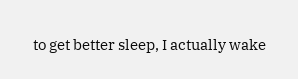to get better sleep, I actually wake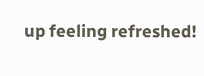up feeling refreshed!